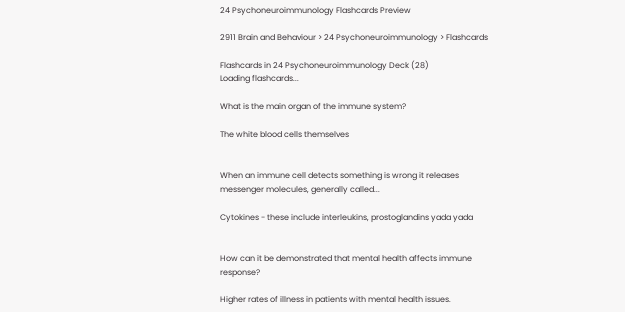24 Psychoneuroimmunology Flashcards Preview

2911 Brain and Behaviour > 24 Psychoneuroimmunology > Flashcards

Flashcards in 24 Psychoneuroimmunology Deck (28)
Loading flashcards...

What is the main organ of the immune system?

The white blood cells themselves


When an immune cell detects something is wrong it releases messenger molecules, generally called...

Cytokines - these include interleukins, prostoglandins yada yada


How can it be demonstrated that mental health affects immune response?

Higher rates of illness in patients with mental health issues.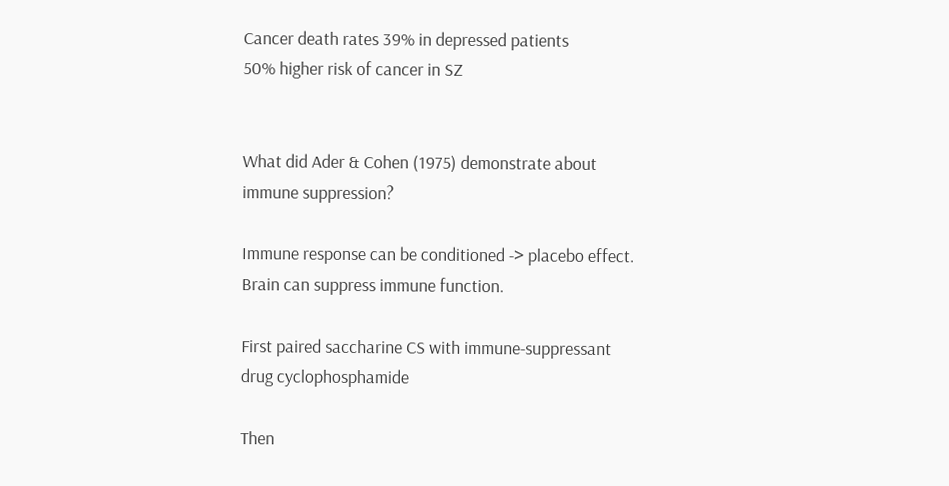Cancer death rates 39% in depressed patients
50% higher risk of cancer in SZ


What did Ader & Cohen (1975) demonstrate about immune suppression?

Immune response can be conditioned -> placebo effect. Brain can suppress immune function.

First paired saccharine CS with immune-suppressant drug cyclophosphamide

Then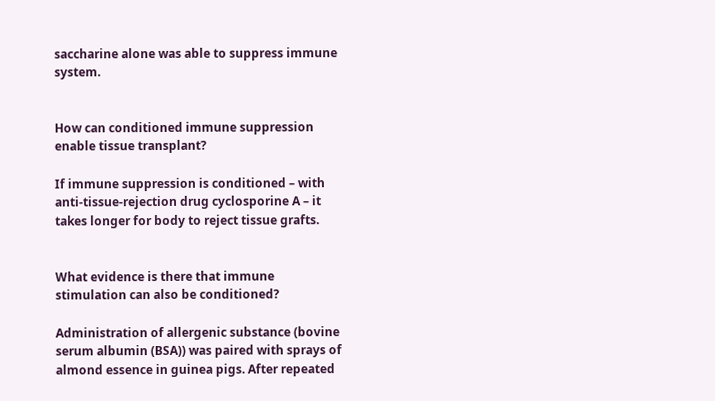saccharine alone was able to suppress immune system.


How can conditioned immune suppression enable tissue transplant?

If immune suppression is conditioned – with anti-tissue-rejection drug cyclosporine A – it takes longer for body to reject tissue grafts.


What evidence is there that immune stimulation can also be conditioned?

Administration of allergenic substance (bovine serum albumin (BSA)) was paired with sprays of almond essence in guinea pigs. After repeated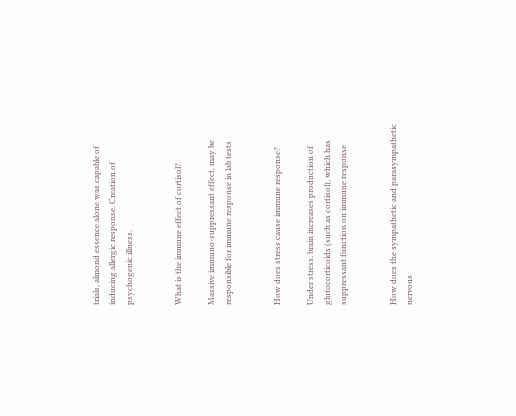trials, almond essence alone was capable of inducing allergic response. Creation of psychogenic illness.


What is the immune effect of cortisol?

Massive immuno-suppressant effect, may be responsible for immune response in lab tests


How does stress cause immune response?

Under stress, brain increases production of glutocorticoids (such as cortisol), which has suppressant function on immune response


How does the sympathetic and parasympathetic nervous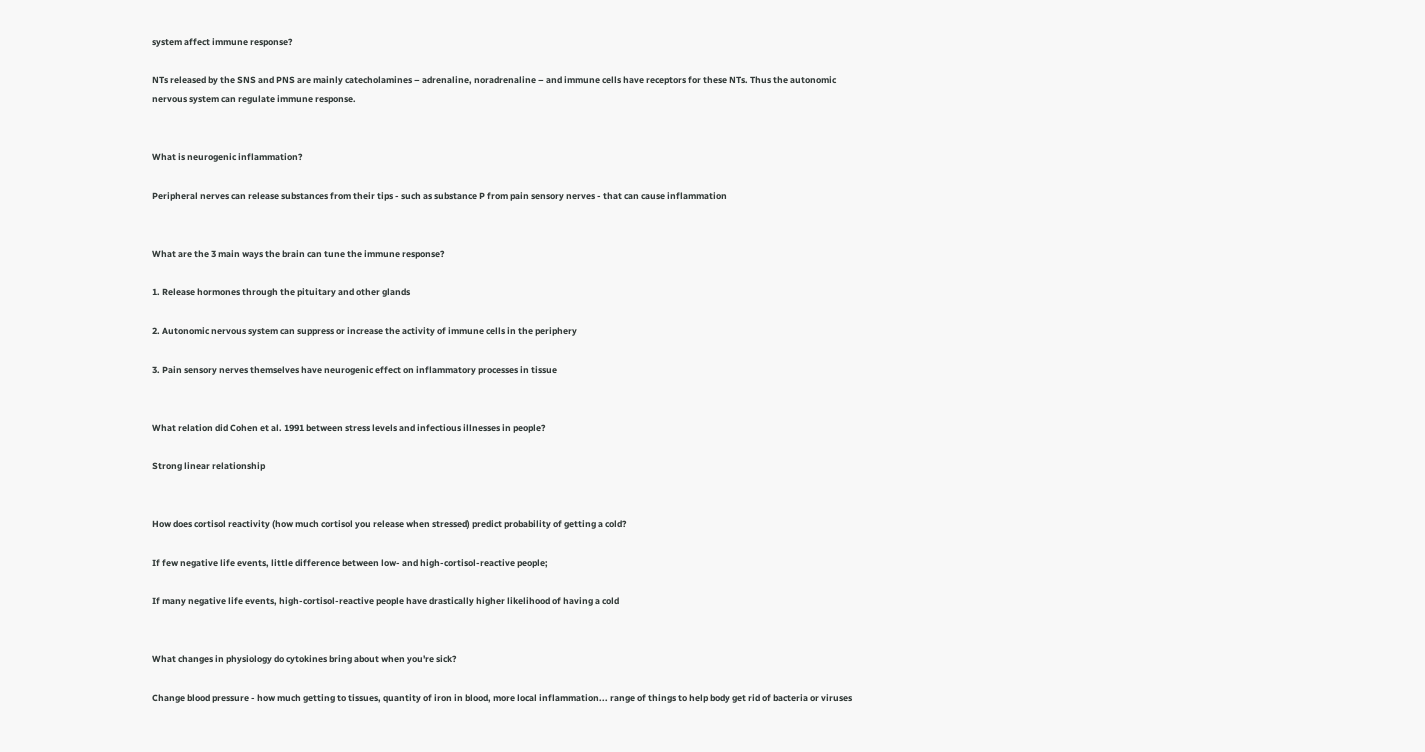system affect immune response?

NTs released by the SNS and PNS are mainly catecholamines – adrenaline, noradrenaline – and immune cells have receptors for these NTs. Thus the autonomic nervous system can regulate immune response.


What is neurogenic inflammation?

Peripheral nerves can release substances from their tips - such as substance P from pain sensory nerves - that can cause inflammation


What are the 3 main ways the brain can tune the immune response?

1. Release hormones through the pituitary and other glands

2. Autonomic nervous system can suppress or increase the activity of immune cells in the periphery

3. Pain sensory nerves themselves have neurogenic effect on inflammatory processes in tissue


What relation did Cohen et al. 1991 between stress levels and infectious illnesses in people?

Strong linear relationship


How does cortisol reactivity (how much cortisol you release when stressed) predict probability of getting a cold?

If few negative life events, little difference between low- and high-cortisol-reactive people;

If many negative life events, high-cortisol-reactive people have drastically higher likelihood of having a cold


What changes in physiology do cytokines bring about when you're sick?

Change blood pressure - how much getting to tissues, quantity of iron in blood, more local inflammation... range of things to help body get rid of bacteria or viruses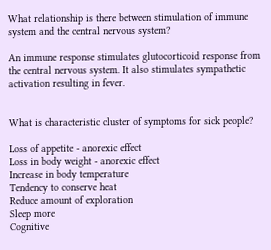What relationship is there between stimulation of immune system and the central nervous system?

An immune response stimulates glutocorticoid response from the central nervous system. It also stimulates sympathetic activation resulting in fever.


What is characteristic cluster of symptoms for sick people?

Loss of appetite - anorexic effect
Loss in body weight - anorexic effect
Increase in body temperature
Tendency to conserve heat
Reduce amount of exploration
Sleep more
Cognitive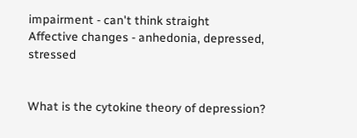impairment - can't think straight
Affective changes - anhedonia, depressed, stressed


What is the cytokine theory of depression?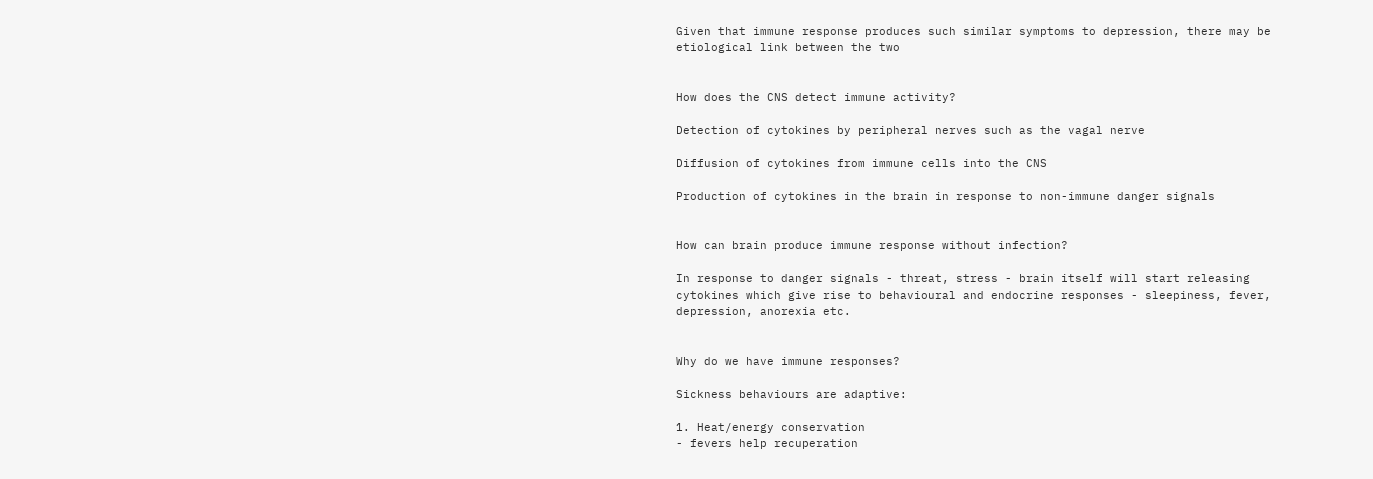Given that immune response produces such similar symptoms to depression, there may be etiological link between the two


How does the CNS detect immune activity?

Detection of cytokines by peripheral nerves such as the vagal nerve

Diffusion of cytokines from immune cells into the CNS

Production of cytokines in the brain in response to non-immune danger signals


How can brain produce immune response without infection?

In response to danger signals - threat, stress - brain itself will start releasing cytokines which give rise to behavioural and endocrine responses - sleepiness, fever, depression, anorexia etc.


Why do we have immune responses?

Sickness behaviours are adaptive:

1. Heat/energy conservation
- fevers help recuperation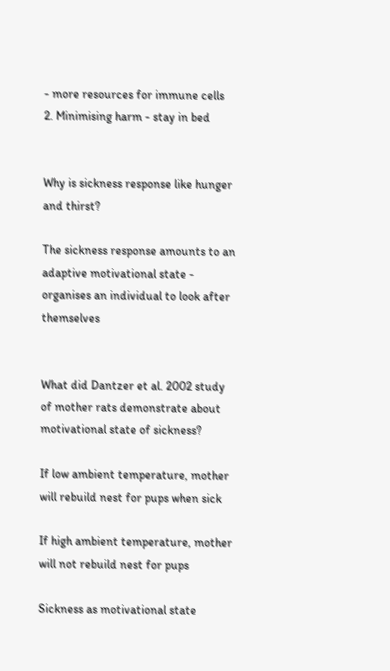- more resources for immune cells
2. Minimising harm - stay in bed


Why is sickness response like hunger and thirst?

The sickness response amounts to an adaptive motivational state - organises an individual to look after themselves


What did Dantzer et al. 2002 study of mother rats demonstrate about motivational state of sickness?

If low ambient temperature, mother will rebuild nest for pups when sick

If high ambient temperature, mother will not rebuild nest for pups

Sickness as motivational state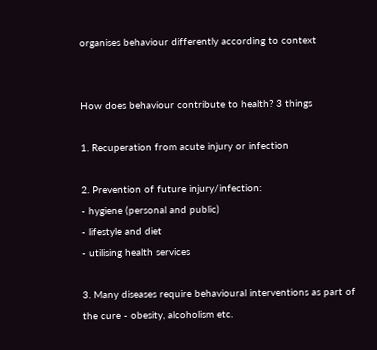organises behaviour differently according to context


How does behaviour contribute to health? 3 things

1. Recuperation from acute injury or infection

2. Prevention of future injury/infection:
- hygiene (personal and public)
- lifestyle and diet
- utilising health services

3. Many diseases require behavioural interventions as part of the cure - obesity, alcoholism etc.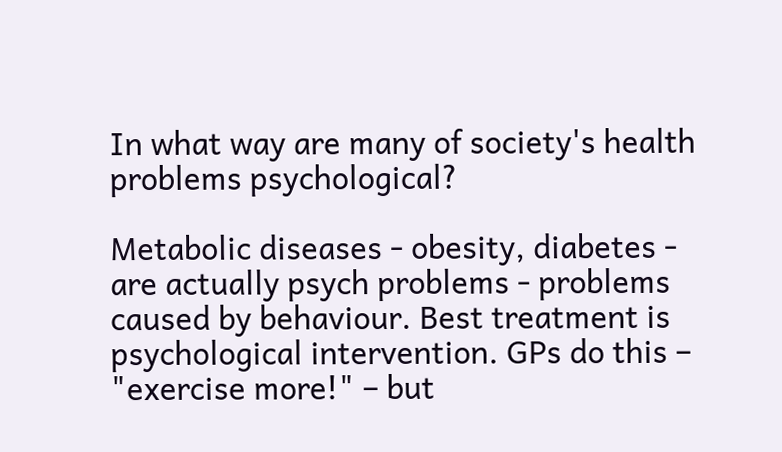In what way are many of society's health problems psychological?

Metabolic diseases - obesity, diabetes - are actually psych problems - problems caused by behaviour. Best treatment is psychological intervention. GPs do this – "exercise more!" – but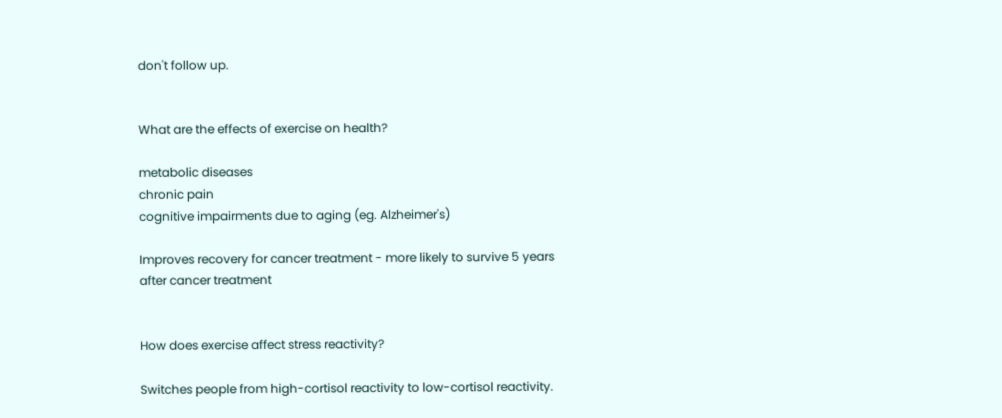don't follow up.


What are the effects of exercise on health?

metabolic diseases
chronic pain
cognitive impairments due to aging (eg. Alzheimer's)

Improves recovery for cancer treatment - more likely to survive 5 years after cancer treatment


How does exercise affect stress reactivity?

Switches people from high-cortisol reactivity to low-cortisol reactivity.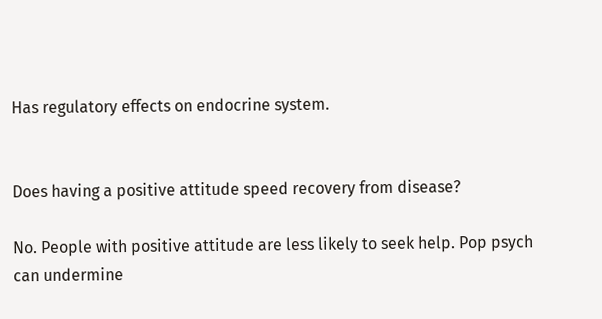Has regulatory effects on endocrine system.


Does having a positive attitude speed recovery from disease?

No. People with positive attitude are less likely to seek help. Pop psych can undermine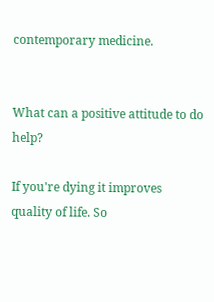contemporary medicine.


What can a positive attitude to do help?

If you're dying it improves quality of life. So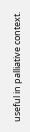useful in palliative context.